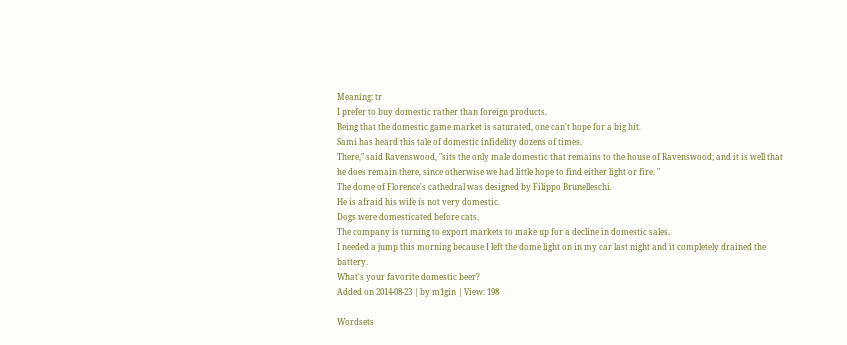Meaning: tr
I prefer to buy domestic rather than foreign products.
Being that the domestic game market is saturated, one can't hope for a big hit.
Sami has heard this tale of domestic infidelity dozens of times.
There," said Ravenswood, "sits the only male domestic that remains to the house of Ravenswood; and it is well that he does remain there, since otherwise we had little hope to find either light or fire. "
The dome of Florence's cathedral was designed by Filippo Brunelleschi.
He is afraid his wife is not very domestic.
Dogs were domesticated before cats.
The company is turning to export markets to make up for a decline in domestic sales.
I needed a jump this morning because I left the dome light on in my car last night and it completely drained the battery.
What's your favorite domestic beer?
Added on 2014-08-23 | by m1gin | View: 198

Wordsets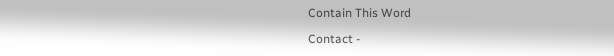Contain This Word

Contact -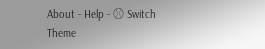About - Help - ⚾ Switch Theme